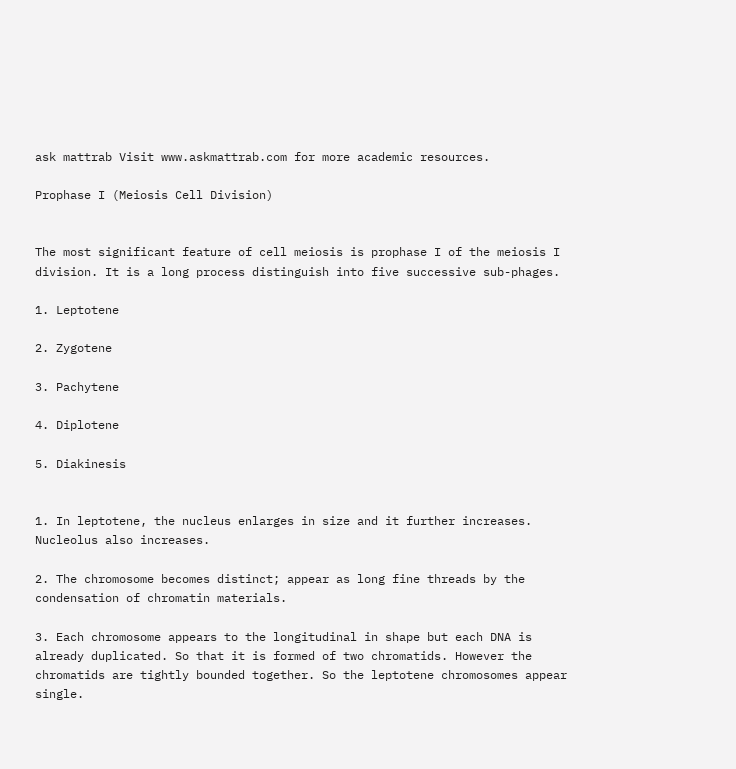ask mattrab Visit www.askmattrab.com for more academic resources.

Prophase I (Meiosis Cell Division)


The most significant feature of cell meiosis is prophase I of the meiosis I division. It is a long process distinguish into five successive sub-phages.

1. Leptotene

2. Zygotene

3. Pachytene

4. Diplotene

5. Diakinesis


1. In leptotene, the nucleus enlarges in size and it further increases. Nucleolus also increases.

2. The chromosome becomes distinct; appear as long fine threads by the condensation of chromatin materials.

3. Each chromosome appears to the longitudinal in shape but each DNA is already duplicated. So that it is formed of two chromatids. However the chromatids are tightly bounded together. So the leptotene chromosomes appear single.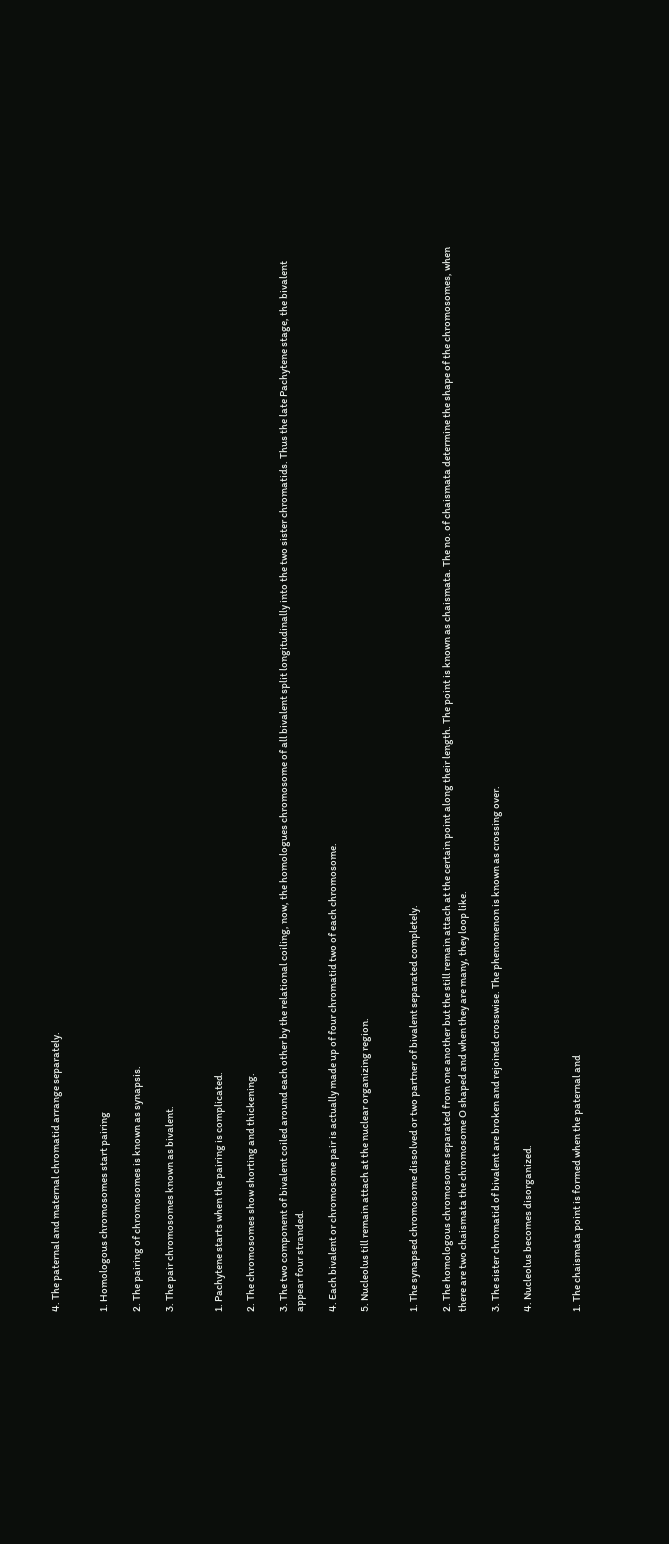4. The paternal and maternal chromatid arrange separately.


1. Homologous chromosomes start pairing

2. The pairing of chromosomes is known as synapsis.

3. The pair chromosomes known as bivalent.


1. Pachytene starts when the pairing is complicated.

2. The chromosomes show shorting and thickening.

3. The two component of bivalent coiled around each other by the relational coiling, now, the homologues chromosome of all bivalent split longitudinally into the two sister chromatids. Thus the late Pachytene stage, the bivalent appear four stranded.

4. Each bivalent or chromosome pair is actually made up of four chromatid two of each chromosome.

5. Nucleolus till remain attach at the nuclear organizing region.


1. The synapsed chromosome dissolved or two partner of bivalent separated completely.

2. The homologous chromosome separated from one another but the still remain attach at the certain point along their length. The point is known as chaismata. The no. of chaismata determine the shape of the chromosomes, when there are two chaismata the chromosome O shaped and when they are many, they loop like.

3. The sister chromatid of bivalent are broken and rejoined crosswise. The phenomenon is known as crossing over.

4. Nucleolus becomes disorganized.


1. The chaismata point is formed when the paternal and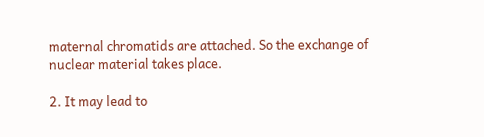maternal chromatids are attached. So the exchange of nuclear material takes place.

2. It may lead to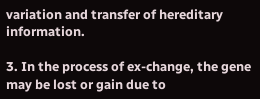variation and transfer of hereditary information.

3. In the process of ex-change, the gene may be lost or gain due to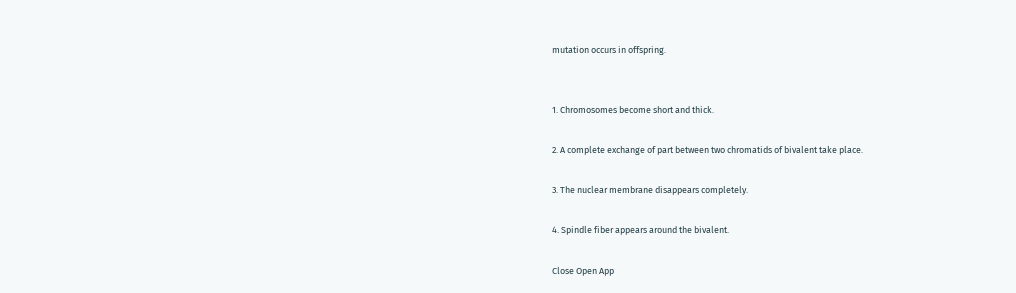mutation occurs in offspring.


1. Chromosomes become short and thick.

2. A complete exchange of part between two chromatids of bivalent take place.

3. The nuclear membrane disappears completely.

4. Spindle fiber appears around the bivalent.

Close Open App